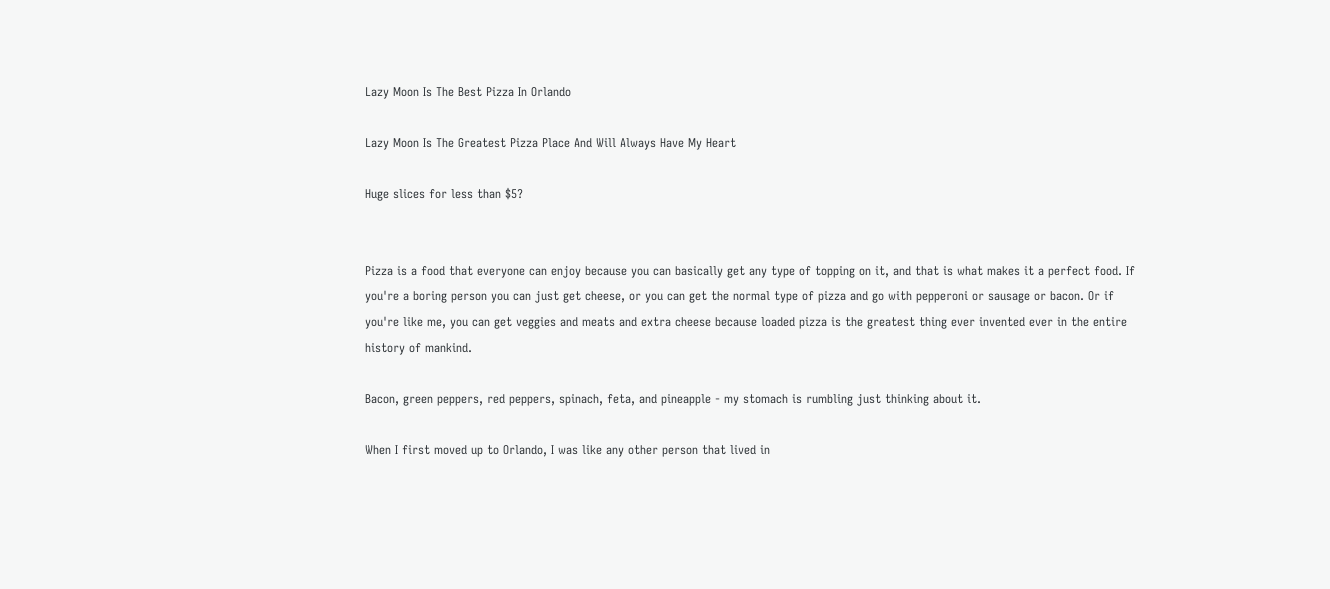Lazy Moon Is The Best Pizza In Orlando

Lazy Moon Is The Greatest Pizza Place And Will Always Have My Heart

Huge slices for less than $5?


Pizza is a food that everyone can enjoy because you can basically get any type of topping on it, and that is what makes it a perfect food. If you're a boring person you can just get cheese, or you can get the normal type of pizza and go with pepperoni or sausage or bacon. Or if you're like me, you can get veggies and meats and extra cheese because loaded pizza is the greatest thing ever invented ever in the entire history of mankind.

Bacon, green peppers, red peppers, spinach, feta, and pineapple - my stomach is rumbling just thinking about it.

When I first moved up to Orlando, I was like any other person that lived in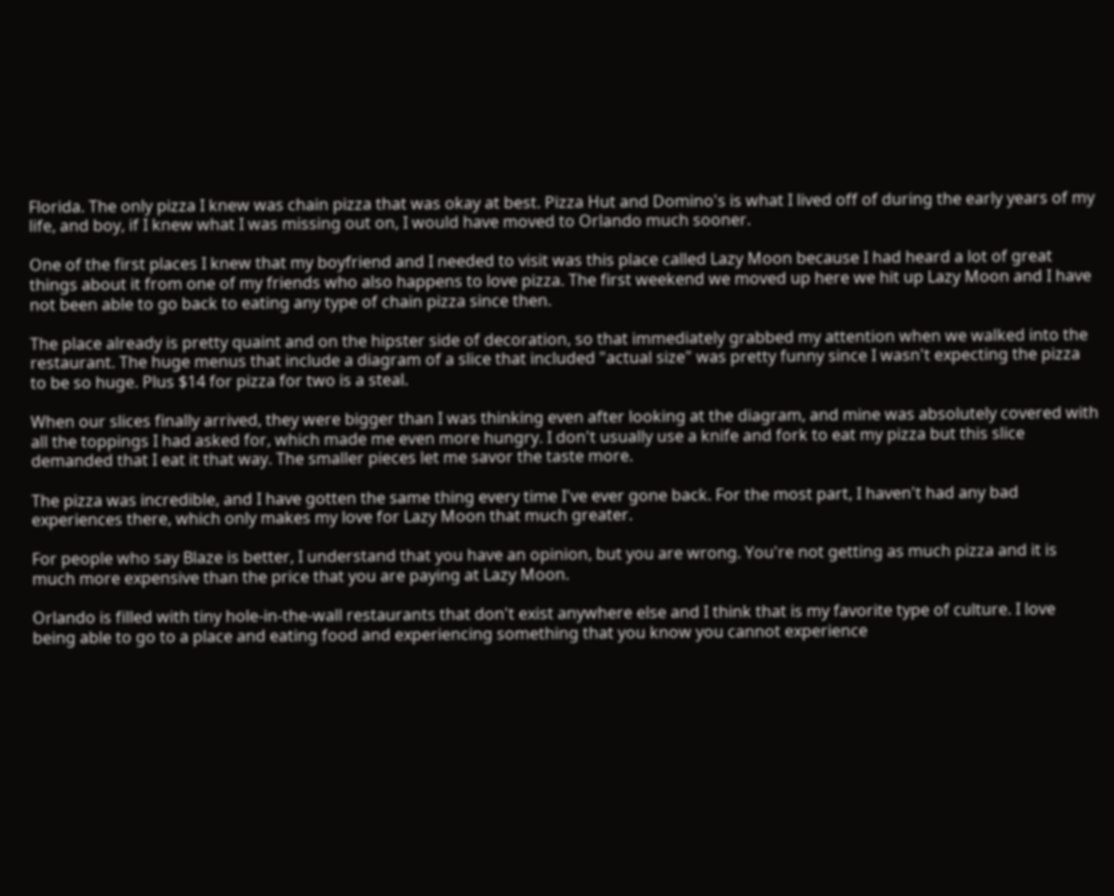Florida. The only pizza I knew was chain pizza that was okay at best. Pizza Hut and Domino's is what I lived off of during the early years of my life, and boy, if I knew what I was missing out on, I would have moved to Orlando much sooner.

One of the first places I knew that my boyfriend and I needed to visit was this place called Lazy Moon because I had heard a lot of great things about it from one of my friends who also happens to love pizza. The first weekend we moved up here we hit up Lazy Moon and I have not been able to go back to eating any type of chain pizza since then.

The place already is pretty quaint and on the hipster side of decoration, so that immediately grabbed my attention when we walked into the restaurant. The huge menus that include a diagram of a slice that included "actual size" was pretty funny since I wasn't expecting the pizza to be so huge. Plus $14 for pizza for two is a steal.

When our slices finally arrived, they were bigger than I was thinking even after looking at the diagram, and mine was absolutely covered with all the toppings I had asked for, which made me even more hungry. I don't usually use a knife and fork to eat my pizza but this slice demanded that I eat it that way. The smaller pieces let me savor the taste more.

The pizza was incredible, and I have gotten the same thing every time I've ever gone back. For the most part, I haven't had any bad experiences there, which only makes my love for Lazy Moon that much greater.

For people who say Blaze is better, I understand that you have an opinion, but you are wrong. You're not getting as much pizza and it is much more expensive than the price that you are paying at Lazy Moon.

Orlando is filled with tiny hole-in-the-wall restaurants that don't exist anywhere else and I think that is my favorite type of culture. I love being able to go to a place and eating food and experiencing something that you know you cannot experience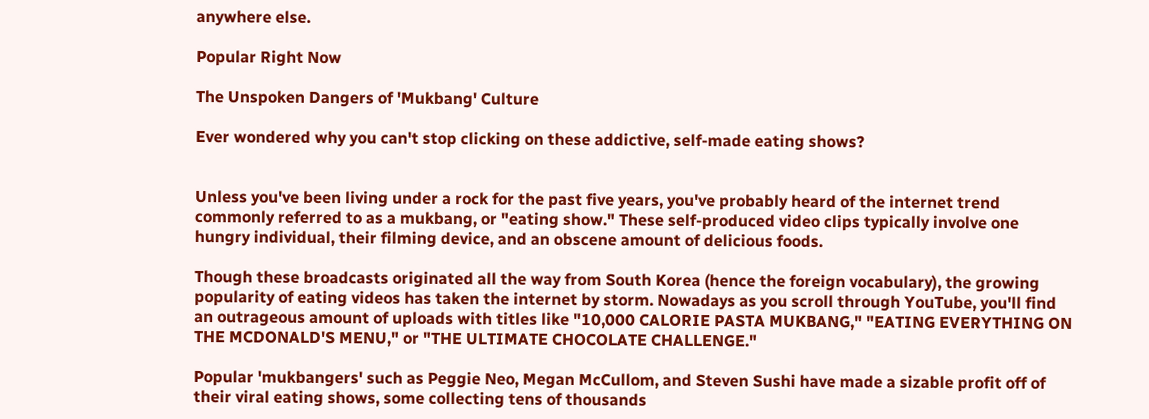anywhere else.

Popular Right Now

The Unspoken Dangers of 'Mukbang' Culture

Ever wondered why you can't stop clicking on these addictive, self-made eating shows?


Unless you've been living under a rock for the past five years, you've probably heard of the internet trend commonly referred to as a mukbang, or "eating show." These self-produced video clips typically involve one hungry individual, their filming device, and an obscene amount of delicious foods.

Though these broadcasts originated all the way from South Korea (hence the foreign vocabulary), the growing popularity of eating videos has taken the internet by storm. Nowadays as you scroll through YouTube, you'll find an outrageous amount of uploads with titles like "10,000 CALORIE PASTA MUKBANG," "EATING EVERYTHING ON THE MCDONALD'S MENU," or "THE ULTIMATE CHOCOLATE CHALLENGE."

Popular 'mukbangers' such as Peggie Neo, Megan McCullom, and Steven Sushi have made a sizable profit off of their viral eating shows, some collecting tens of thousands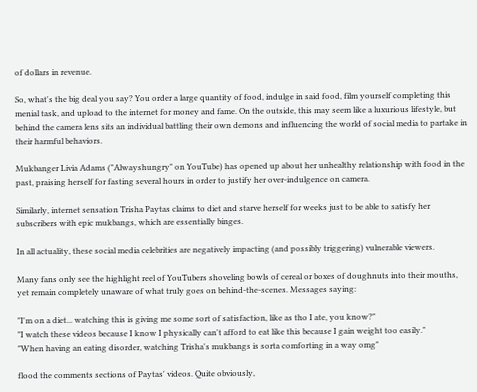of dollars in revenue.

So, what's the big deal you say? You order a large quantity of food, indulge in said food, film yourself completing this menial task, and upload to the internet for money and fame. On the outside, this may seem like a luxurious lifestyle, but behind the camera lens sits an individual battling their own demons and influencing the world of social media to partake in their harmful behaviors.

Mukbanger Livia Adams ("Alwayshungry" on YouTube) has opened up about her unhealthy relationship with food in the past, praising herself for fasting several hours in order to justify her over-indulgence on camera.

Similarly, internet sensation Trisha Paytas claims to diet and starve herself for weeks just to be able to satisfy her subscribers with epic mukbangs, which are essentially binges.

In all actuality, these social media celebrities are negatively impacting (and possibly triggering) vulnerable viewers.

Many fans only see the highlight reel of YouTubers shoveling bowls of cereal or boxes of doughnuts into their mouths, yet remain completely unaware of what truly goes on behind-the-scenes. Messages saying:

"I'm on a diet... watching this is giving me some sort of satisfaction, like as tho I ate, you know?"
"I watch these videos because I know I physically can't afford to eat like this because I gain weight too easily."
"When having an eating disorder, watching Trisha's mukbangs is sorta comforting in a way omg"

flood the comments sections of Paytas' videos. Quite obviously,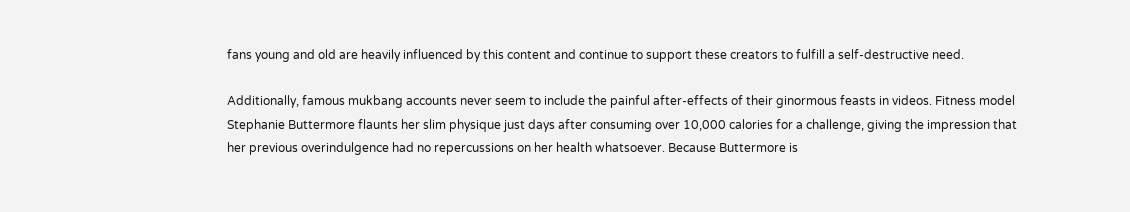fans young and old are heavily influenced by this content and continue to support these creators to fulfill a self-destructive need.

Additionally, famous mukbang accounts never seem to include the painful after-effects of their ginormous feasts in videos. Fitness model Stephanie Buttermore flaunts her slim physique just days after consuming over 10,000 calories for a challenge, giving the impression that her previous overindulgence had no repercussions on her health whatsoever. Because Buttermore is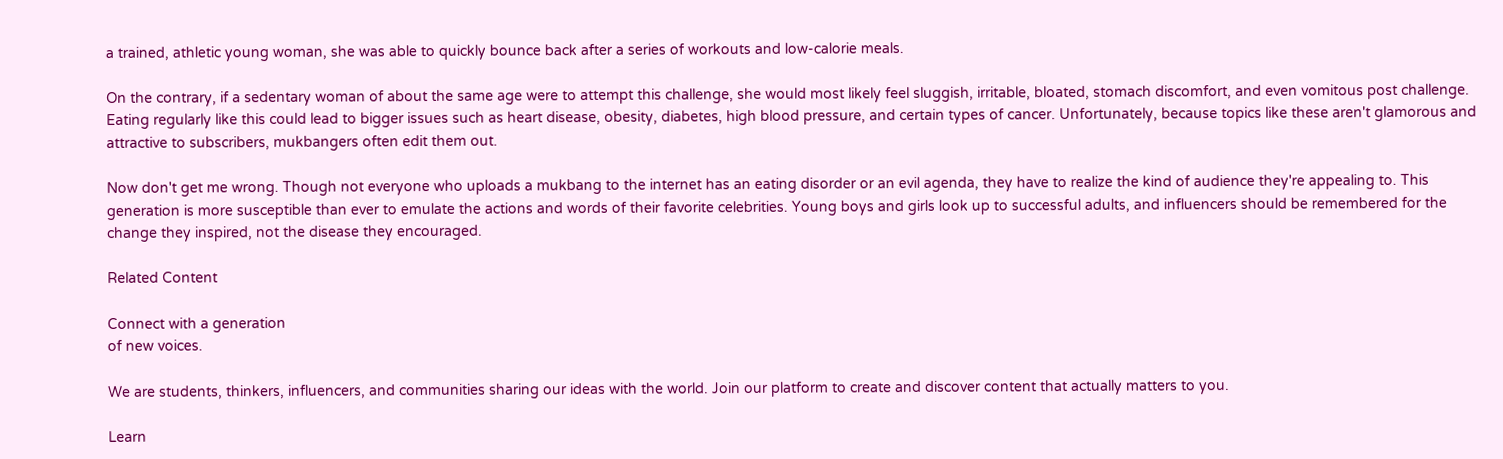a trained, athletic young woman, she was able to quickly bounce back after a series of workouts and low-calorie meals.

On the contrary, if a sedentary woman of about the same age were to attempt this challenge, she would most likely feel sluggish, irritable, bloated, stomach discomfort, and even vomitous post challenge. Eating regularly like this could lead to bigger issues such as heart disease, obesity, diabetes, high blood pressure, and certain types of cancer. Unfortunately, because topics like these aren't glamorous and attractive to subscribers, mukbangers often edit them out.

Now don't get me wrong. Though not everyone who uploads a mukbang to the internet has an eating disorder or an evil agenda, they have to realize the kind of audience they're appealing to. This generation is more susceptible than ever to emulate the actions and words of their favorite celebrities. Young boys and girls look up to successful adults, and influencers should be remembered for the change they inspired, not the disease they encouraged.

Related Content

Connect with a generation
of new voices.

We are students, thinkers, influencers, and communities sharing our ideas with the world. Join our platform to create and discover content that actually matters to you.

Learn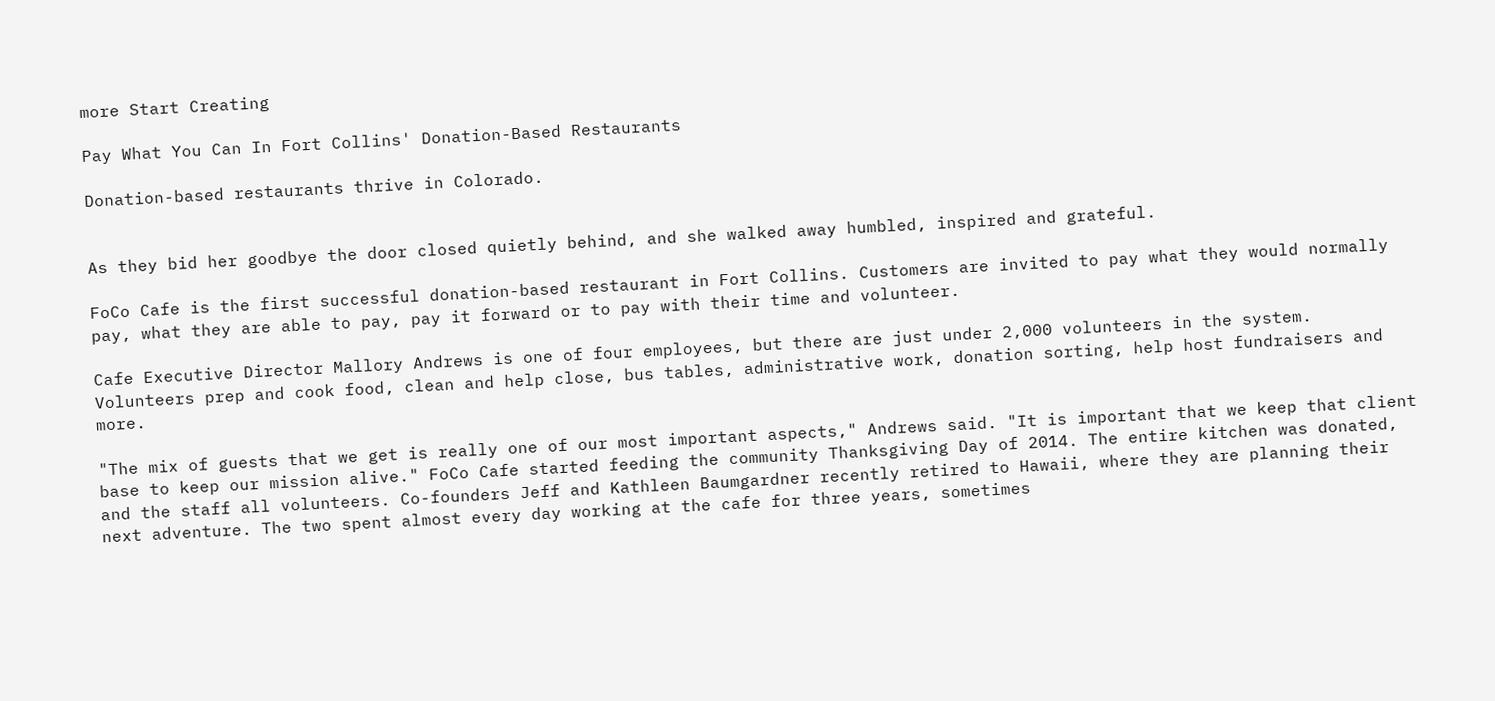more Start Creating

Pay What You Can In Fort Collins' Donation-Based Restaurants

Donation-based restaurants thrive in Colorado.


As they bid her goodbye the door closed quietly behind, and she walked away humbled, inspired and grateful.

FoCo Cafe is the first successful donation-based restaurant in Fort Collins. Customers are invited to pay what they would normally pay, what they are able to pay, pay it forward or to pay with their time and volunteer.

Cafe Executive Director Mallory Andrews is one of four employees, but there are just under 2,000 volunteers in the system. Volunteers prep and cook food, clean and help close, bus tables, administrative work, donation sorting, help host fundraisers and more.

"The mix of guests that we get is really one of our most important aspects," Andrews said. "It is important that we keep that client base to keep our mission alive." FoCo Cafe started feeding the community Thanksgiving Day of 2014. The entire kitchen was donated, and the staff all volunteers. Co-founders Jeff and Kathleen Baumgardner recently retired to Hawaii, where they are planning their next adventure. The two spent almost every day working at the cafe for three years, sometimes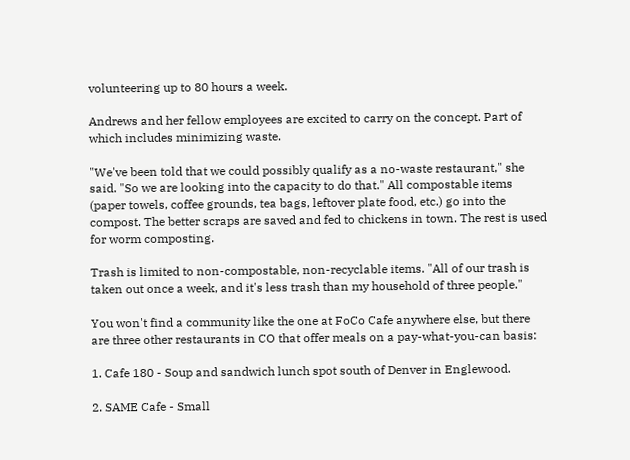volunteering up to 80 hours a week.

Andrews and her fellow employees are excited to carry on the concept. Part of which includes minimizing waste.

"We've been told that we could possibly qualify as a no-waste restaurant," she said. "So we are looking into the capacity to do that." All compostable items (paper towels, coffee grounds, tea bags, leftover plate food, etc.) go into the compost. The better scraps are saved and fed to chickens in town. The rest is used for worm composting.

Trash is limited to non-compostable, non-recyclable items. "All of our trash is taken out once a week, and it's less trash than my household of three people."

You won't find a community like the one at FoCo Cafe anywhere else, but there are three other restaurants in CO that offer meals on a pay-what-you-can basis:

1. Cafe 180 - Soup and sandwich lunch spot south of Denver in Englewood.

2. SAME Cafe - Small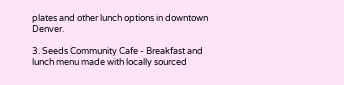plates and other lunch options in downtown Denver.

3. Seeds Community Cafe - Breakfast and lunch menu made with locally sourced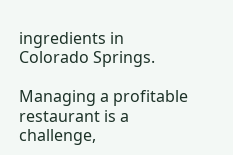ingredients in Colorado Springs.

Managing a profitable restaurant is a challenge,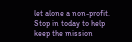let alone a non-profit. Stop in today to help keep the mission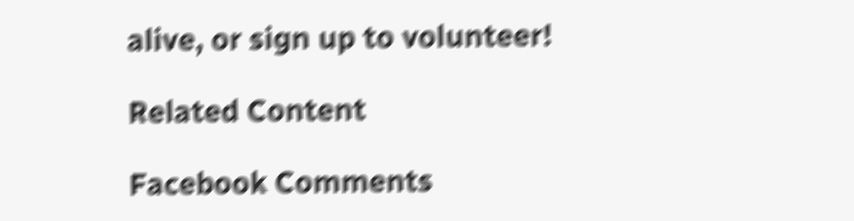alive, or sign up to volunteer!

Related Content

Facebook Comments